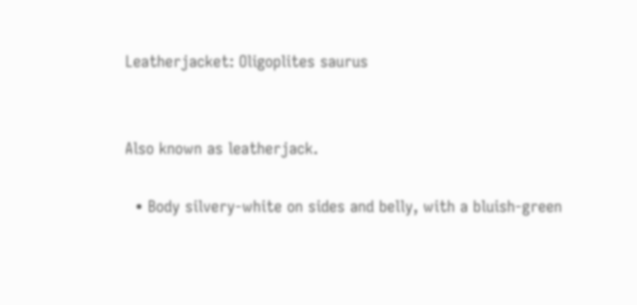Leatherjacket: Oligoplites saurus


Also known as leatherjack.

  • Body silvery-white on sides and belly, with a bluish-green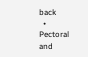back
  • Pectoral and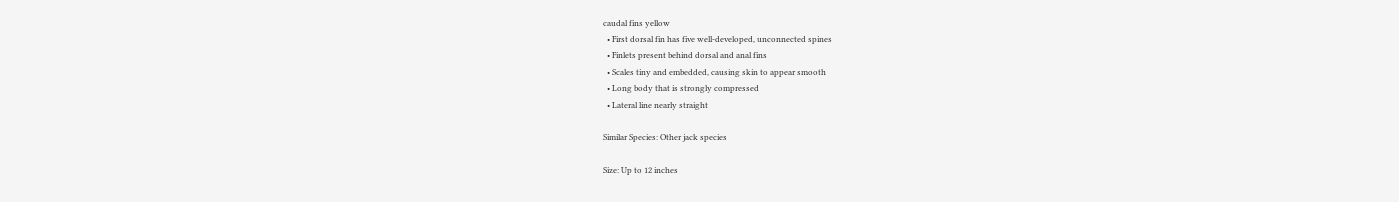caudal fins yellow
  • First dorsal fin has five well-developed, unconnected spines
  • Finlets present behind dorsal and anal fins
  • Scales tiny and embedded, causing skin to appear smooth
  • Long body that is strongly compressed
  • Lateral line nearly straight

Similar Species: Other jack species

Size: Up to 12 inches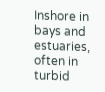Inshore in bays and estuaries, often in turbid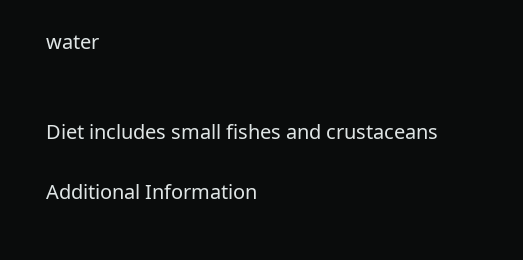water


Diet includes small fishes and crustaceans

Additional Information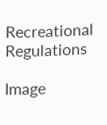Recreational Regulations

Image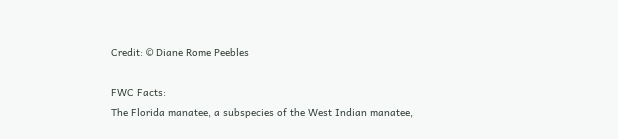Credit: © Diane Rome Peebles

FWC Facts:
The Florida manatee, a subspecies of the West Indian manatee,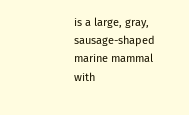is a large, gray, sausage-shaped marine mammal with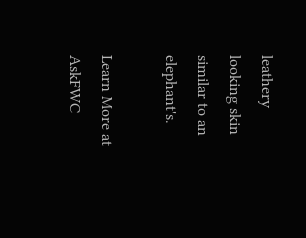leathery looking skin similar to an elephant's.

Learn More at AskFWC